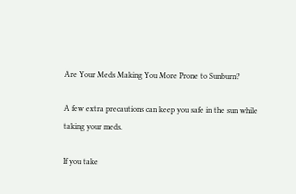Are Your Meds Making You More Prone to Sunburn?

A few extra precautions can keep you safe in the sun while taking your meds.

If you take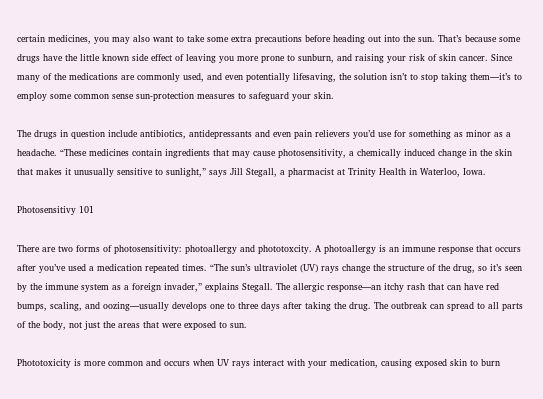certain medicines, you may also want to take some extra precautions before heading out into the sun. That’s because some drugs have the little known side effect of leaving you more prone to sunburn, and raising your risk of skin cancer. Since many of the medications are commonly used, and even potentially lifesaving, the solution isn’t to stop taking them—it’s to employ some common sense sun-protection measures to safeguard your skin.

The drugs in question include antibiotics, antidepressants and even pain relievers you’d use for something as minor as a headache. “These medicines contain ingredients that may cause photosensitivity, a chemically induced change in the skin that makes it unusually sensitive to sunlight,” says Jill Stegall, a pharmacist at Trinity Health in Waterloo, Iowa.

Photosensitivy 101

There are two forms of photosensitivity: photoallergy and phototoxcity. A photoallergy is an immune response that occurs after you’ve used a medication repeated times. “The sun’s ultraviolet (UV) rays change the structure of the drug, so it’s seen by the immune system as a foreign invader,” explains Stegall. The allergic response—an itchy rash that can have red bumps, scaling, and oozing—usually develops one to three days after taking the drug. The outbreak can spread to all parts of the body, not just the areas that were exposed to sun.

Phototoxicity is more common and occurs when UV rays interact with your medication, causing exposed skin to burn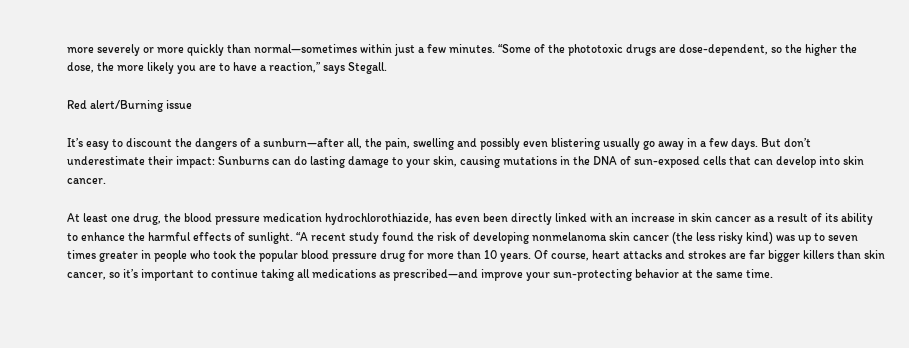more severely or more quickly than normal—sometimes within just a few minutes. “Some of the phototoxic drugs are dose-dependent, so the higher the dose, the more likely you are to have a reaction,” says Stegall.

Red alert/Burning issue

It’s easy to discount the dangers of a sunburn—after all, the pain, swelling and possibly even blistering usually go away in a few days. But don’t underestimate their impact: Sunburns can do lasting damage to your skin, causing mutations in the DNA of sun-exposed cells that can develop into skin cancer.

At least one drug, the blood pressure medication hydrochlorothiazide, has even been directly linked with an increase in skin cancer as a result of its ability to enhance the harmful effects of sunlight. “A recent study found the risk of developing nonmelanoma skin cancer (the less risky kind) was up to seven times greater in people who took the popular blood pressure drug for more than 10 years. Of course, heart attacks and strokes are far bigger killers than skin cancer, so it’s important to continue taking all medications as prescribed—and improve your sun-protecting behavior at the same time.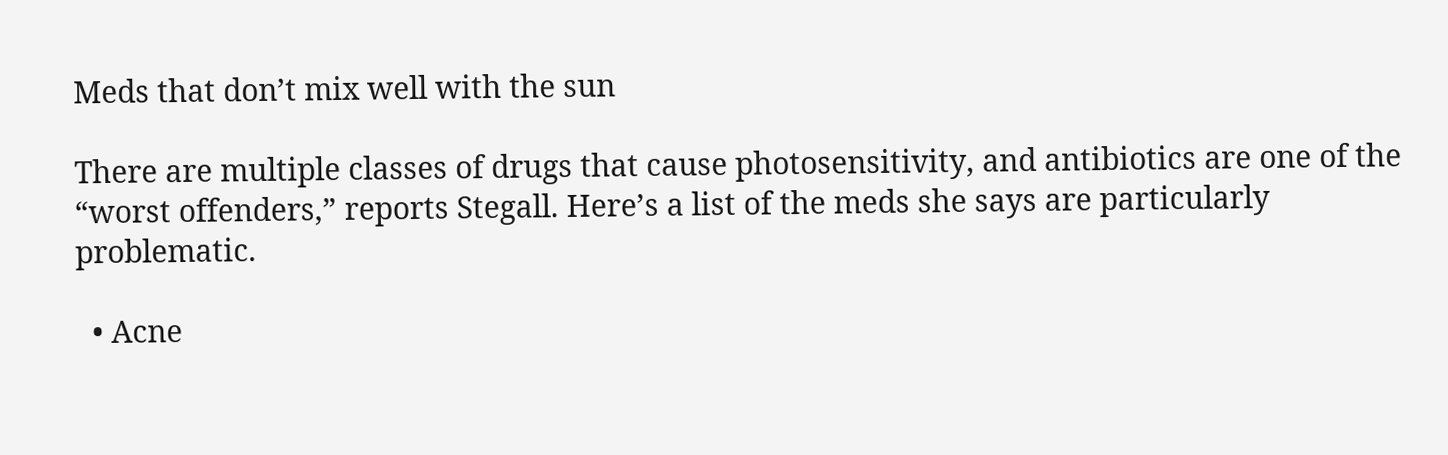Meds that don’t mix well with the sun

There are multiple classes of drugs that cause photosensitivity, and antibiotics are one of the “worst offenders,” reports Stegall. Here’s a list of the meds she says are particularly problematic.

  • Acne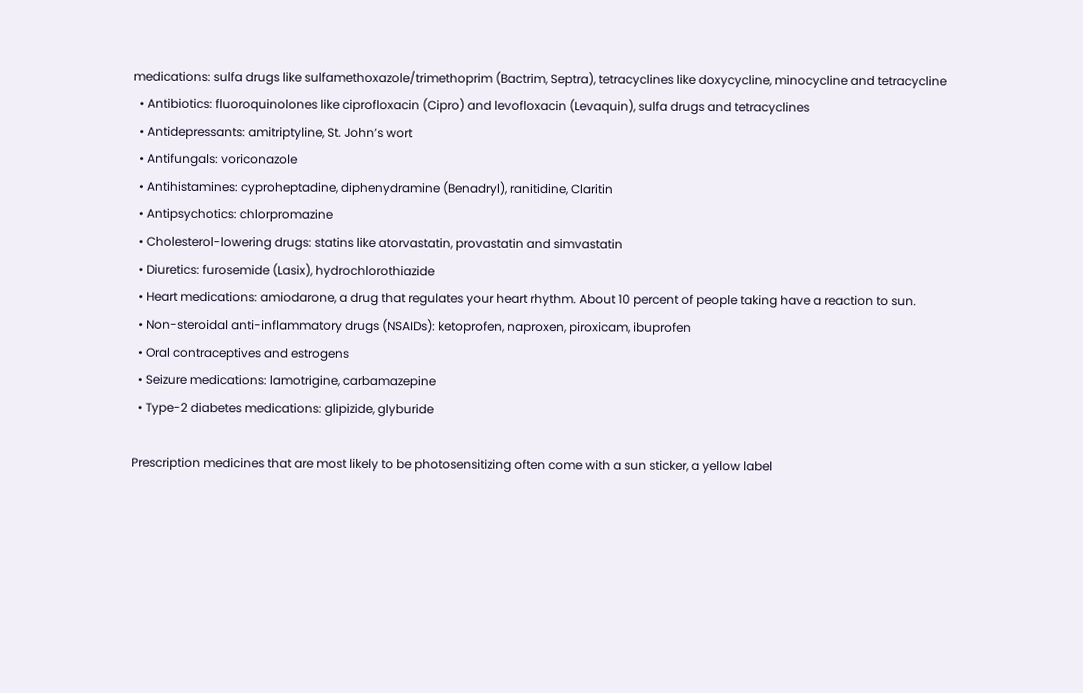medications: sulfa drugs like sulfamethoxazole/trimethoprim (Bactrim, Septra), tetracyclines like doxycycline, minocycline and tetracycline
  • Antibiotics: fluoroquinolones like ciprofloxacin (Cipro) and levofloxacin (Levaquin), sulfa drugs and tetracyclines
  • Antidepressants: amitriptyline, St. John’s wort
  • Antifungals: voriconazole
  • Antihistamines: cyproheptadine, diphenydramine (Benadryl), ranitidine, Claritin
  • Antipsychotics: chlorpromazine
  • Cholesterol-lowering drugs: statins like atorvastatin, provastatin and simvastatin
  • Diuretics: furosemide (Lasix), hydrochlorothiazide
  • Heart medications: amiodarone, a drug that regulates your heart rhythm. About 10 percent of people taking have a reaction to sun.
  • Non-steroidal anti-inflammatory drugs (NSAIDs): ketoprofen, naproxen, piroxicam, ibuprofen
  • Oral contraceptives and estrogens
  • Seizure medications: lamotrigine, carbamazepine
  • Type-2 diabetes medications: glipizide, glyburide

Prescription medicines that are most likely to be photosensitizing often come with a sun sticker, a yellow label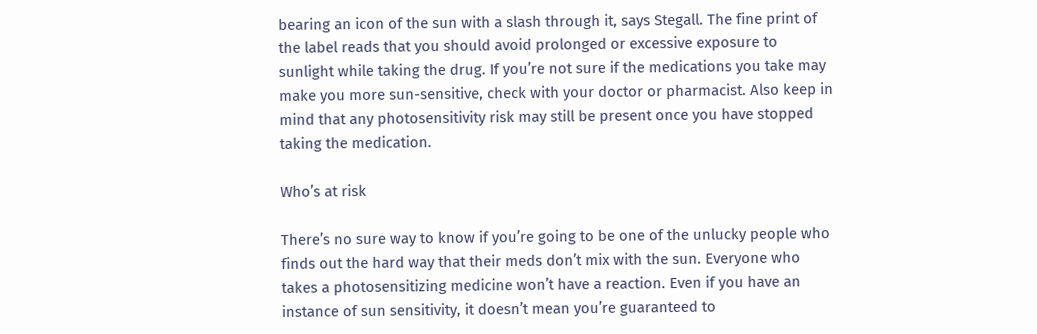bearing an icon of the sun with a slash through it, says Stegall. The fine print of the label reads that you should avoid prolonged or excessive exposure to sunlight while taking the drug. If you’re not sure if the medications you take may make you more sun-sensitive, check with your doctor or pharmacist. Also keep in mind that any photosensitivity risk may still be present once you have stopped taking the medication.

Who’s at risk

There’s no sure way to know if you’re going to be one of the unlucky people who finds out the hard way that their meds don’t mix with the sun. Everyone who takes a photosensitizing medicine won’t have a reaction. Even if you have an instance of sun sensitivity, it doesn’t mean you’re guaranteed to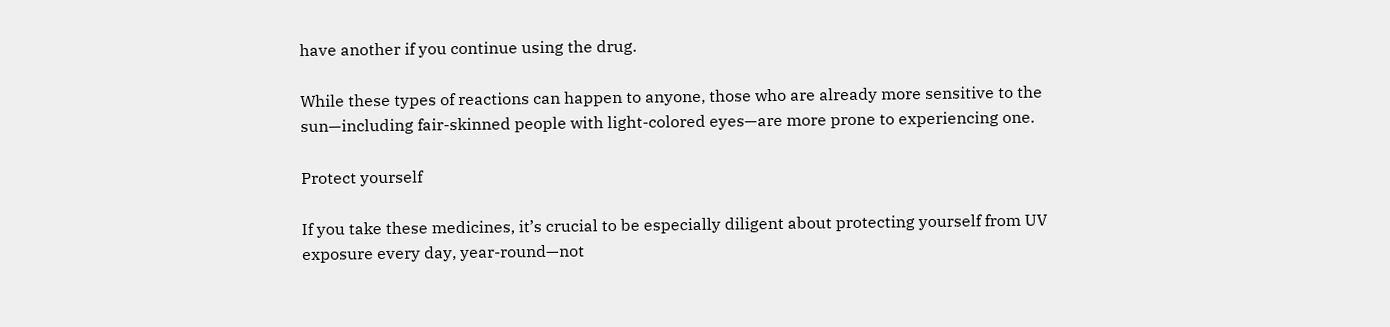have another if you continue using the drug.

While these types of reactions can happen to anyone, those who are already more sensitive to the sun—including fair-skinned people with light-colored eyes—are more prone to experiencing one.

Protect yourself

If you take these medicines, it’s crucial to be especially diligent about protecting yourself from UV exposure every day, year-round—not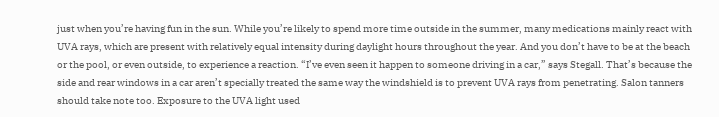just when you’re having fun in the sun. While you’re likely to spend more time outside in the summer, many medications mainly react with UVA rays, which are present with relatively equal intensity during daylight hours throughout the year. And you don’t have to be at the beach or the pool, or even outside, to experience a reaction. “I’ve even seen it happen to someone driving in a car,” says Stegall. That’s because the side and rear windows in a car aren’t specially treated the same way the windshield is to prevent UVA rays from penetrating. Salon tanners should take note too. Exposure to the UVA light used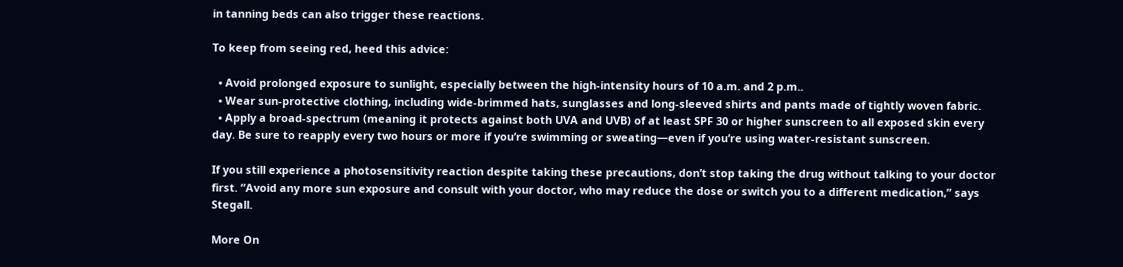in tanning beds can also trigger these reactions.

To keep from seeing red, heed this advice:

  • Avoid prolonged exposure to sunlight, especially between the high-intensity hours of 10 a.m. and 2 p.m..
  • Wear sun-protective clothing, including wide-brimmed hats, sunglasses and long-sleeved shirts and pants made of tightly woven fabric.
  • Apply a broad-spectrum (meaning it protects against both UVA and UVB) of at least SPF 30 or higher sunscreen to all exposed skin every day. Be sure to reapply every two hours or more if you’re swimming or sweating—even if you’re using water-resistant sunscreen.

If you still experience a photosensitivity reaction despite taking these precautions, don’t stop taking the drug without talking to your doctor first. “Avoid any more sun exposure and consult with your doctor, who may reduce the dose or switch you to a different medication,” says Stegall.

More On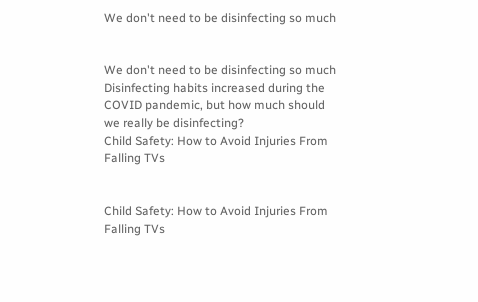We don't need to be disinfecting so much


We don't need to be disinfecting so much
Disinfecting habits increased during the COVID pandemic, but how much should we really be disinfecting?
Child Safety: How to Avoid Injuries From Falling TVs


Child Safety: How to Avoid Injuries From Falling TVs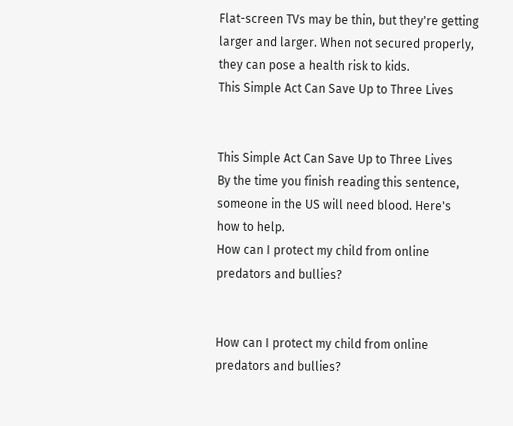Flat-screen TVs may be thin, but they're getting larger and larger. When not secured properly, they can pose a health risk to kids.
This Simple Act Can Save Up to Three Lives


This Simple Act Can Save Up to Three Lives
By the time you finish reading this sentence, someone in the US will need blood. Here's how to help.
How can I protect my child from online predators and bullies?


How can I protect my child from online predators and bullies?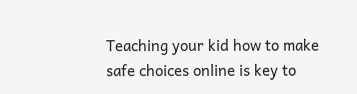Teaching your kid how to make safe choices online is key to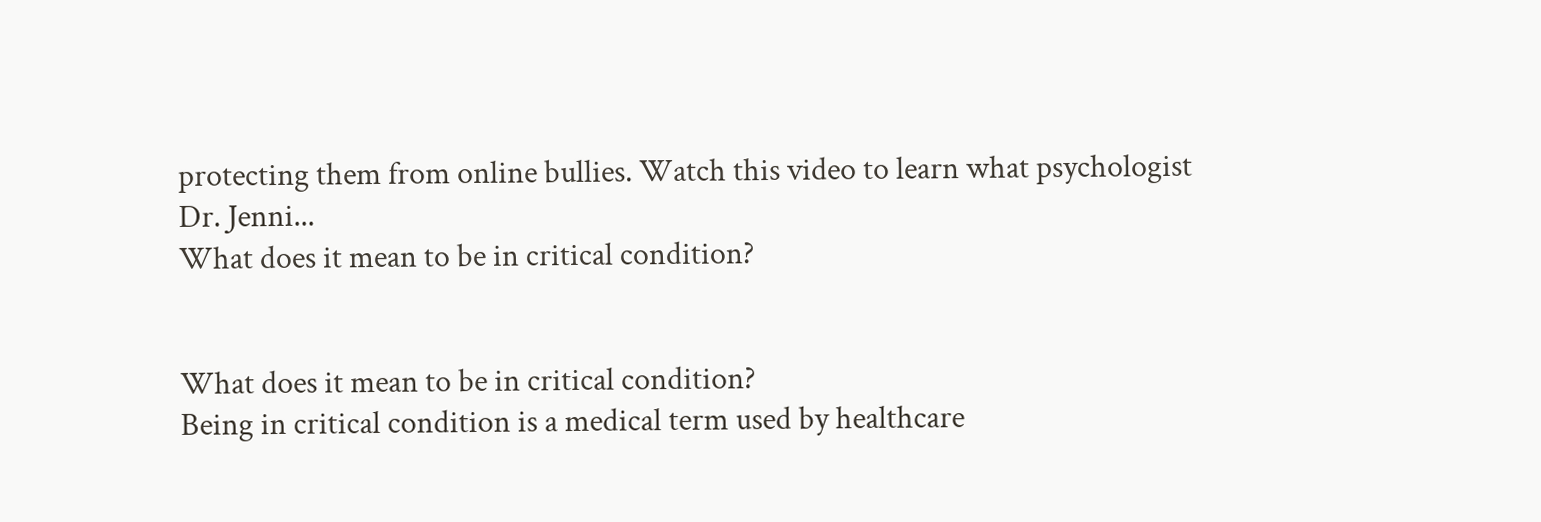protecting them from online bullies. Watch this video to learn what psychologist Dr. Jenni...
What does it mean to be in critical condition?


What does it mean to be in critical condition?
Being in critical condition is a medical term used by healthcare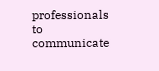professionals to communicate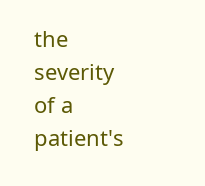the severity of a patient's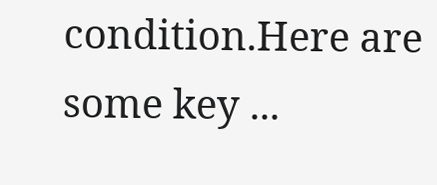condition.Here are some key ...